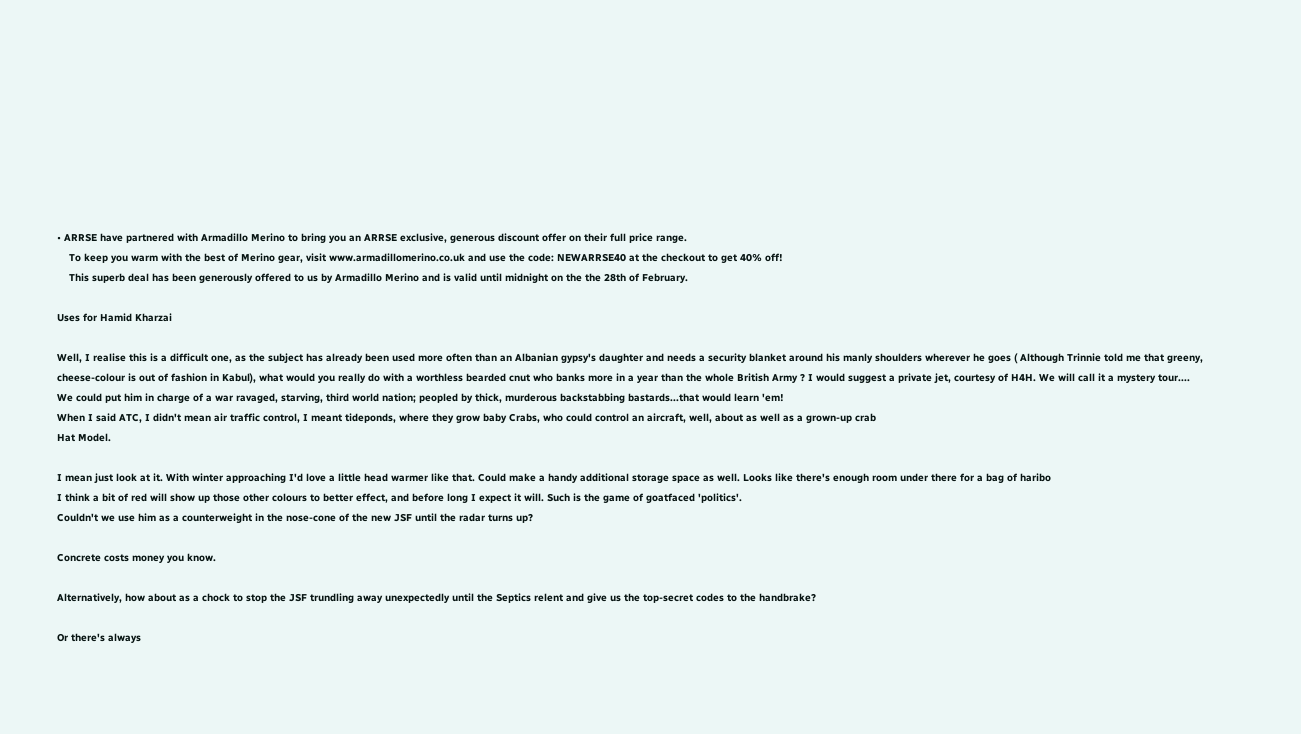• ARRSE have partnered with Armadillo Merino to bring you an ARRSE exclusive, generous discount offer on their full price range.
    To keep you warm with the best of Merino gear, visit www.armadillomerino.co.uk and use the code: NEWARRSE40 at the checkout to get 40% off!
    This superb deal has been generously offered to us by Armadillo Merino and is valid until midnight on the the 28th of February.

Uses for Hamid Kharzai

Well, I realise this is a difficult one, as the subject has already been used more often than an Albanian gypsy's daughter and needs a security blanket around his manly shoulders wherever he goes ( Although Trinnie told me that greeny, cheese-colour is out of fashion in Kabul), what would you really do with a worthless bearded cnut who banks more in a year than the whole British Army ? I would suggest a private jet, courtesy of H4H. We will call it a mystery tour....
We could put him in charge of a war ravaged, starving, third world nation; peopled by thick, murderous backstabbing bastards...that would learn 'em!
When I said ATC, I didn't mean air traffic control, I meant tideponds, where they grow baby Crabs, who could control an aircraft, well, about as well as a grown-up crab
Hat Model.

I mean just look at it. With winter approaching I'd love a little head warmer like that. Could make a handy additional storage space as well. Looks like there's enough room under there for a bag of haribo
I think a bit of red will show up those other colours to better effect, and before long I expect it will. Such is the game of goatfaced 'politics'.
Couldn't we use him as a counterweight in the nose-cone of the new JSF until the radar turns up?

Concrete costs money you know.

Alternatively, how about as a chock to stop the JSF trundling away unexpectedly until the Septics relent and give us the top-secret codes to the handbrake?

Or there's always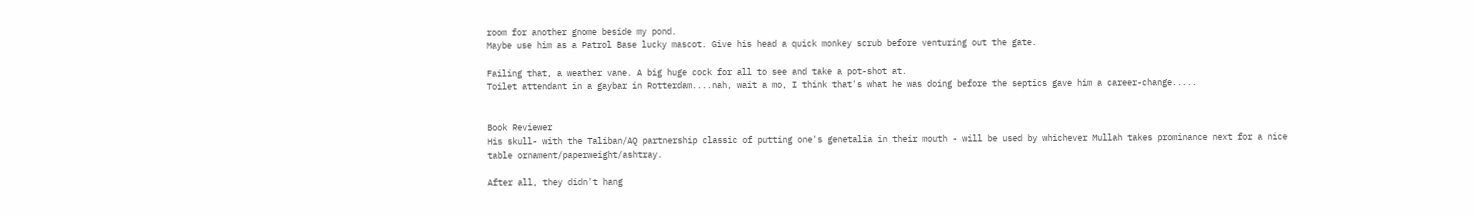room for another gnome beside my pond.
Maybe use him as a Patrol Base lucky mascot. Give his head a quick monkey scrub before venturing out the gate.

Failing that, a weather vane. A big huge cock for all to see and take a pot-shot at.
Toilet attendant in a gaybar in Rotterdam....nah, wait a mo, I think that's what he was doing before the septics gave him a career-change.....


Book Reviewer
His skull- with the Taliban/AQ partnership classic of putting one's genetalia in their mouth - will be used by whichever Mullah takes prominance next for a nice table ornament/paperweight/ashtray.

After all, they didn't hang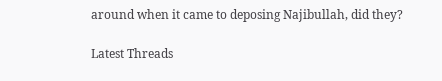around when it came to deposing Najibullah, did they?

Latest Threads